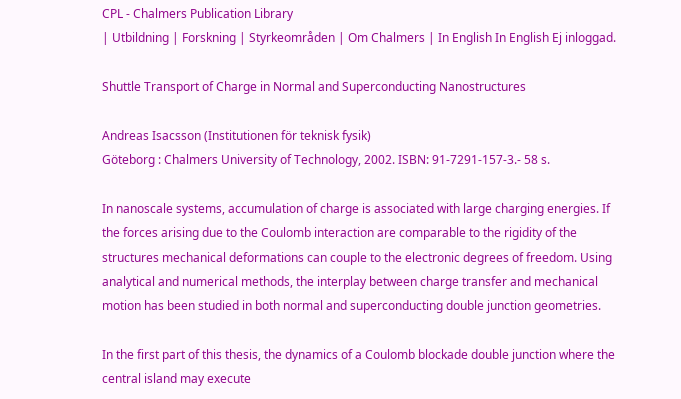CPL - Chalmers Publication Library
| Utbildning | Forskning | Styrkeområden | Om Chalmers | In English In English Ej inloggad.

Shuttle Transport of Charge in Normal and Superconducting Nanostructures

Andreas Isacsson (Institutionen för teknisk fysik)
Göteborg : Chalmers University of Technology, 2002. ISBN: 91-7291-157-3.- 58 s.

In nanoscale systems, accumulation of charge is associated with large charging energies. If the forces arising due to the Coulomb interaction are comparable to the rigidity of the structures mechanical deformations can couple to the electronic degrees of freedom. Using analytical and numerical methods, the interplay between charge transfer and mechanical motion has been studied in both normal and superconducting double junction geometries.

In the first part of this thesis, the dynamics of a Coulomb blockade double junction where the central island may execute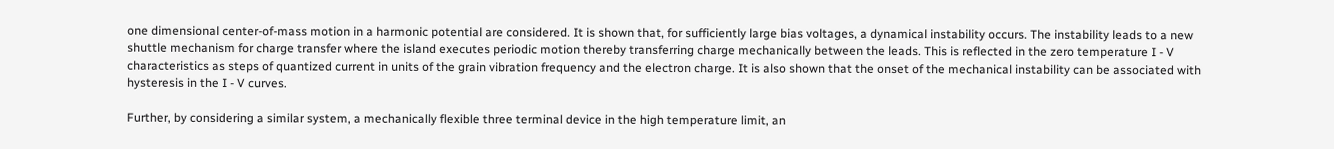one dimensional center-of-mass motion in a harmonic potential are considered. It is shown that, for sufficiently large bias voltages, a dynamical instability occurs. The instability leads to a new shuttle mechanism for charge transfer where the island executes periodic motion thereby transferring charge mechanically between the leads. This is reflected in the zero temperature I - V characteristics as steps of quantized current in units of the grain vibration frequency and the electron charge. It is also shown that the onset of the mechanical instability can be associated with hysteresis in the I - V curves.

Further, by considering a similar system, a mechanically flexible three terminal device in the high temperature limit, an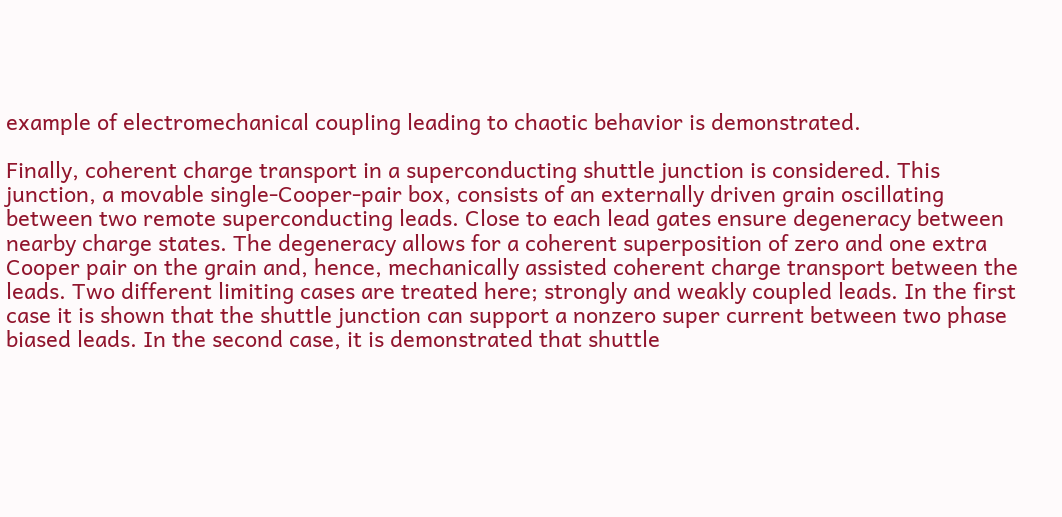example of electromechanical coupling leading to chaotic behavior is demonstrated.

Finally, coherent charge transport in a superconducting shuttle junction is considered. This junction, a movable single-Cooper-pair box, consists of an externally driven grain oscillating between two remote superconducting leads. Close to each lead gates ensure degeneracy between nearby charge states. The degeneracy allows for a coherent superposition of zero and one extra Cooper pair on the grain and, hence, mechanically assisted coherent charge transport between the leads. Two different limiting cases are treated here; strongly and weakly coupled leads. In the first case it is shown that the shuttle junction can support a nonzero super current between two phase biased leads. In the second case, it is demonstrated that shuttle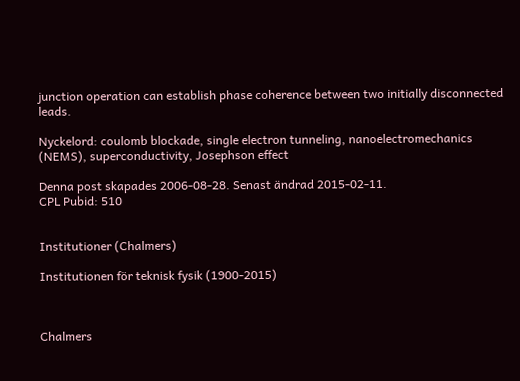junction operation can establish phase coherence between two initially disconnected leads.

Nyckelord: coulomb blockade, single electron tunneling, nanoelectromechanics (NEMS), superconductivity, Josephson effect

Denna post skapades 2006-08-28. Senast ändrad 2015-02-11.
CPL Pubid: 510


Institutioner (Chalmers)

Institutionen för teknisk fysik (1900-2015)



Chalmers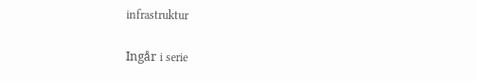infrastruktur

Ingår i serie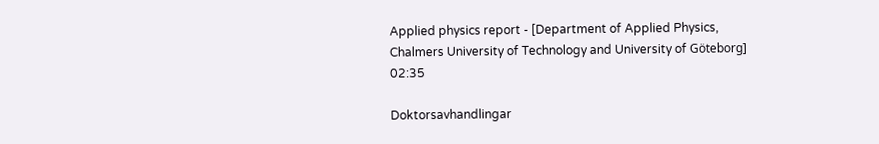Applied physics report - [Department of Applied Physics, Chalmers University of Technology and University of Göteborg] 02:35

Doktorsavhandlingar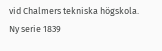vid Chalmers tekniska högskola. Ny serie 1839